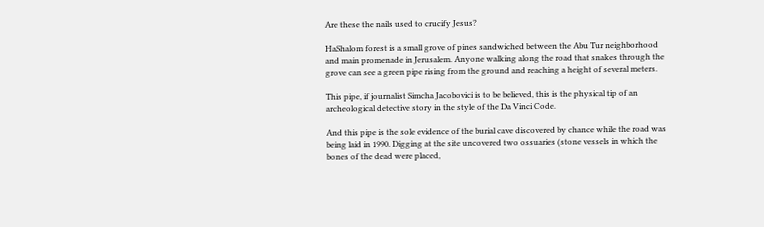Are these the nails used to crucify Jesus?

HaShalom forest is a small grove of pines sandwiched between the Abu Tur neighborhood and main promenade in Jerusalem. Anyone walking along the road that snakes through the grove can see a green pipe rising from the ground and reaching a height of several meters.

This pipe, if journalist Simcha Jacobovici is to be believed, this is the physical tip of an archeological detective story in the style of the Da Vinci Code.

And this pipe is the sole evidence of the burial cave discovered by chance while the road was being laid in 1990. Digging at the site uncovered two ossuaries (stone vessels in which the bones of the dead were placed,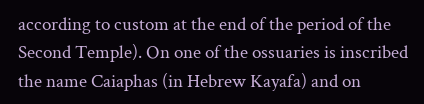according to custom at the end of the period of the Second Temple). On one of the ossuaries is inscribed the name Caiaphas (in Hebrew Kayafa) and on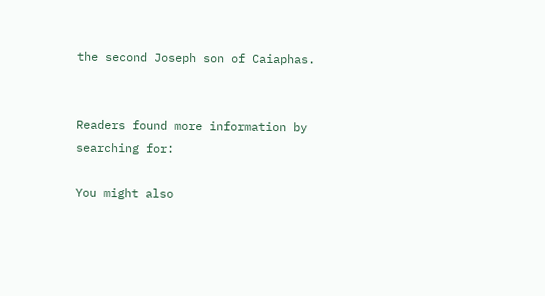the second Joseph son of Caiaphas.


Readers found more information by searching for:

You might also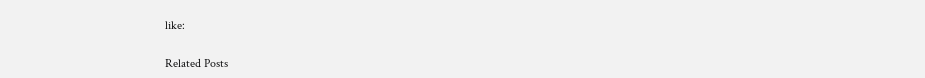like:

Related Posts